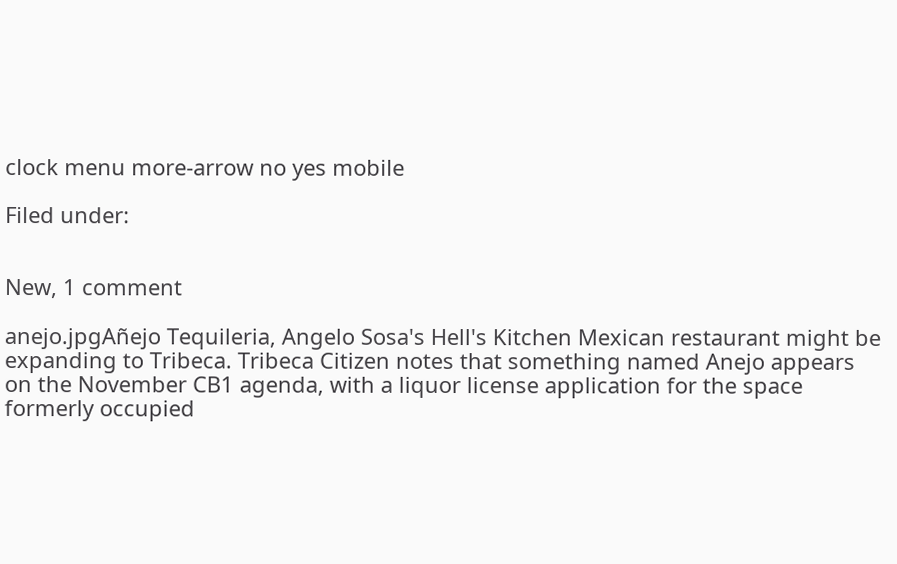clock menu more-arrow no yes mobile

Filed under:


New, 1 comment

anejo.jpgAñejo Tequileria, Angelo Sosa's Hell's Kitchen Mexican restaurant might be expanding to Tribeca. Tribeca Citizen notes that something named Anejo appears on the November CB1 agenda, with a liquor license application for the space formerly occupied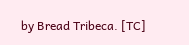by Bread Tribeca. [TC]